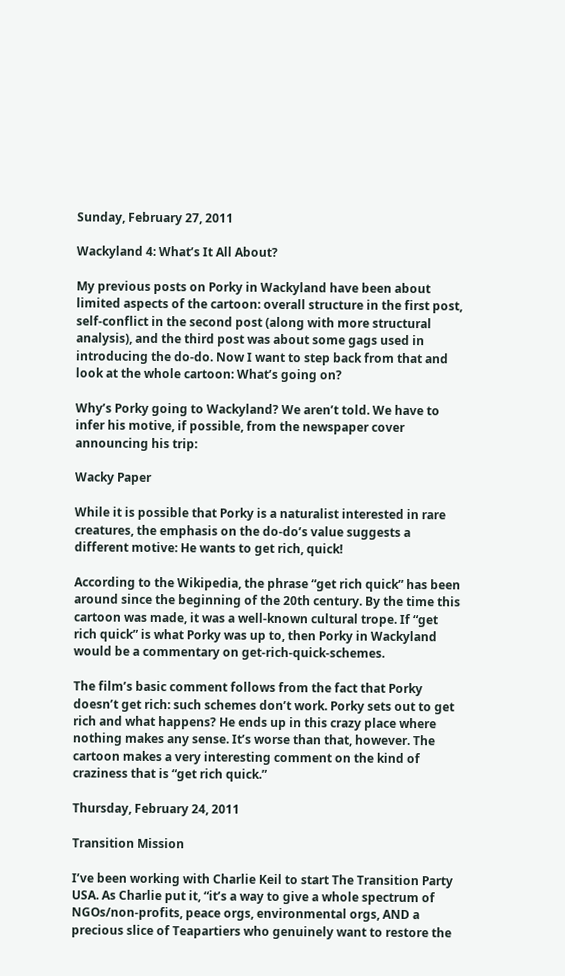Sunday, February 27, 2011

Wackyland 4: What’s It All About?

My previous posts on Porky in Wackyland have been about limited aspects of the cartoon: overall structure in the first post, self-conflict in the second post (along with more structural analysis), and the third post was about some gags used in introducing the do-do. Now I want to step back from that and look at the whole cartoon: What’s going on?

Why’s Porky going to Wackyland? We aren’t told. We have to infer his motive, if possible, from the newspaper cover announcing his trip:

Wacky Paper

While it is possible that Porky is a naturalist interested in rare creatures, the emphasis on the do-do’s value suggests a different motive: He wants to get rich, quick!

According to the Wikipedia, the phrase “get rich quick” has been around since the beginning of the 20th century. By the time this cartoon was made, it was a well-known cultural trope. If “get rich quick” is what Porky was up to, then Porky in Wackyland would be a commentary on get-rich-quick-schemes.

The film’s basic comment follows from the fact that Porky doesn’t get rich: such schemes don’t work. Porky sets out to get rich and what happens? He ends up in this crazy place where nothing makes any sense. It’s worse than that, however. The cartoon makes a very interesting comment on the kind of craziness that is “get rich quick.”

Thursday, February 24, 2011

Transition Mission

I’ve been working with Charlie Keil to start The Transition Party USA. As Charlie put it, “it’s a way to give a whole spectrum of NGOs/non-profits, peace orgs, environmental orgs, AND a precious slice of Teapartiers who genuinely want to restore the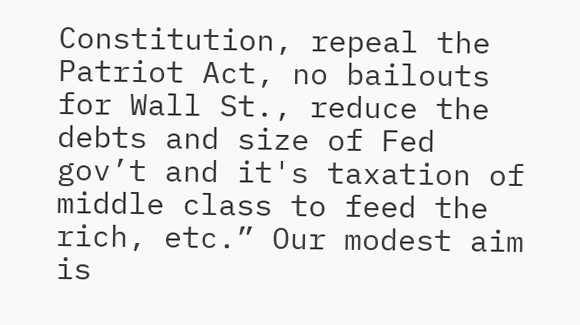Constitution, repeal the Patriot Act, no bailouts for Wall St., reduce the debts and size of Fed gov’t and it's taxation of middle class to feed the rich, etc.” Our modest aim is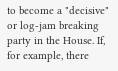to become a "decisive" or log-jam breaking party in the House. If, for example, there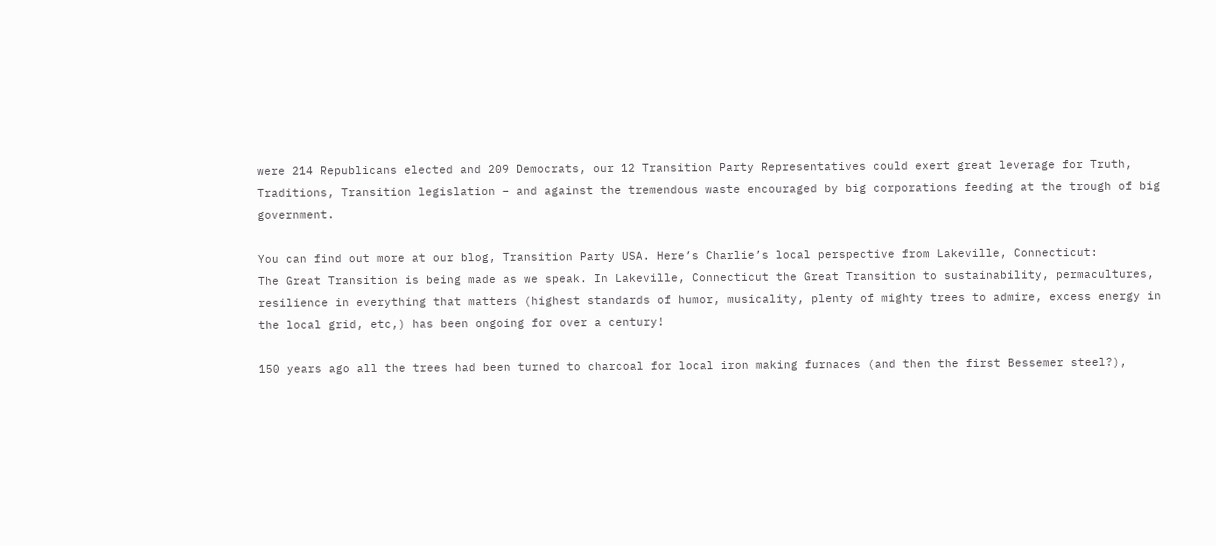were 214 Republicans elected and 209 Democrats, our 12 Transition Party Representatives could exert great leverage for Truth, Traditions, Transition legislation – and against the tremendous waste encouraged by big corporations feeding at the trough of big government.

You can find out more at our blog, Transition Party USA. Here’s Charlie’s local perspective from Lakeville, Connecticut:
The Great Transition is being made as we speak. In Lakeville, Connecticut the Great Transition to sustainability, permacultures, resilience in everything that matters (highest standards of humor, musicality, plenty of mighty trees to admire, excess energy in the local grid, etc,) has been ongoing for over a century!

150 years ago all the trees had been turned to charcoal for local iron making furnaces (and then the first Bessemer steel?),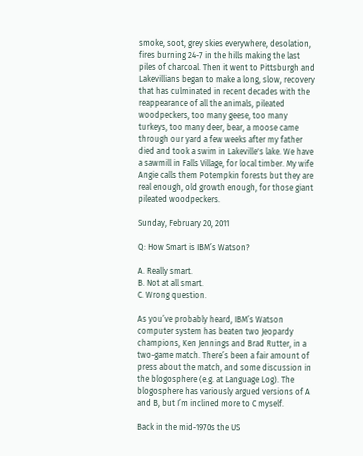smoke, soot, grey skies everywhere, desolation, fires burning 24-7 in the hills making the last piles of charcoal. Then it went to Pittsburgh and Lakevillians began to make a long, slow, recovery that has culminated in recent decades with the reappearance of all the animals, pileated woodpeckers, too many geese, too many turkeys, too many deer, bear, a moose came through our yard a few weeks after my father died and took a swim in Lakeville's lake. We have a sawmill in Falls Village, for local timber. My wife Angie calls them Potempkin forests but they are real enough, old growth enough, for those giant pileated woodpeckers.

Sunday, February 20, 2011

Q: How Smart is IBM’s Watson?

A. Really smart.
B. Not at all smart.
C. Wrong question.

As you’ve probably heard, IBM’s Watson computer system has beaten two Jeopardy champions, Ken Jennings and Brad Rutter, in a two-game match. There’s been a fair amount of press about the match, and some discussion in the blogosphere (e.g. at Language Log). The blogosphere has variously argued versions of A and B, but I’m inclined more to C myself.

Back in the mid-1970s the US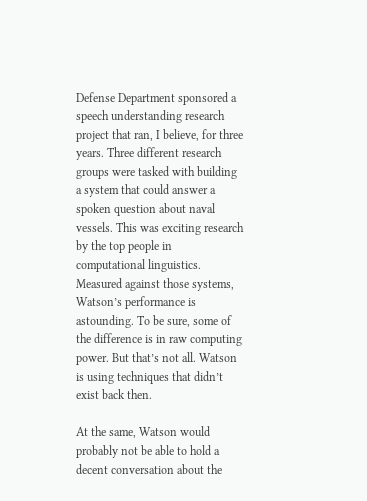Defense Department sponsored a speech understanding research project that ran, I believe, for three years. Three different research groups were tasked with building a system that could answer a spoken question about naval vessels. This was exciting research by the top people in computational linguistics. Measured against those systems, Watson’s performance is astounding. To be sure, some of the difference is in raw computing power. But that’s not all. Watson is using techniques that didn’t exist back then.

At the same, Watson would probably not be able to hold a decent conversation about the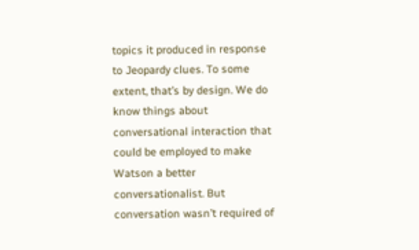topics it produced in response to Jeopardy clues. To some extent, that’s by design. We do know things about conversational interaction that could be employed to make Watson a better conversationalist. But conversation wasn’t required of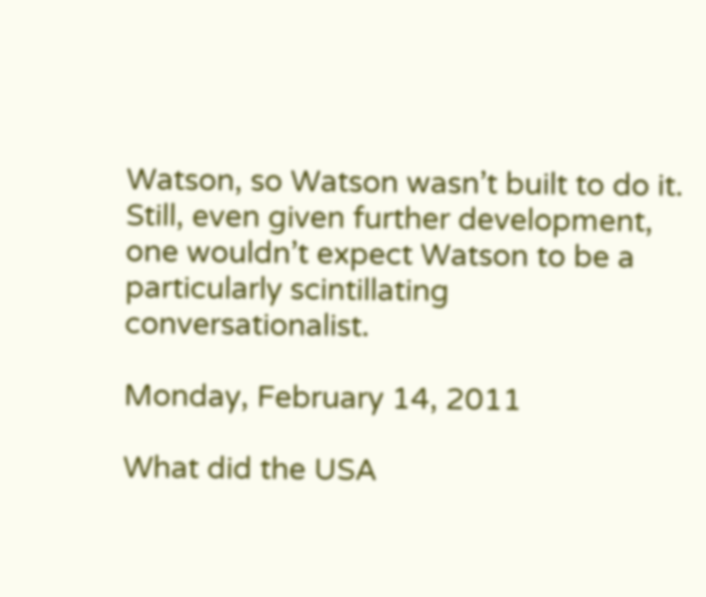Watson, so Watson wasn’t built to do it. Still, even given further development, one wouldn’t expect Watson to be a particularly scintillating conversationalist.

Monday, February 14, 2011

What did the USA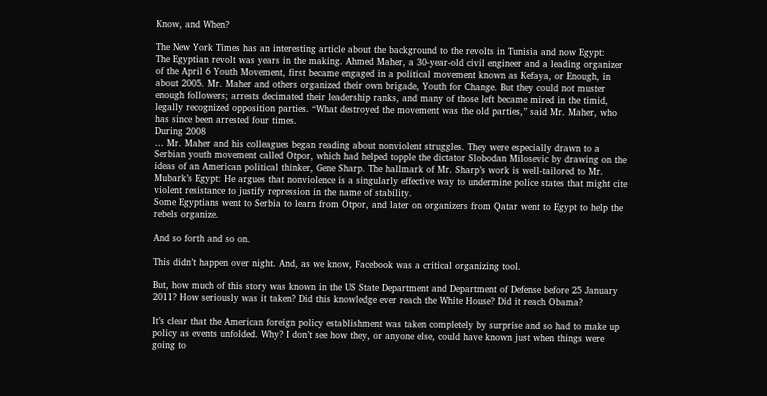Know, and When?

The New York Times has an interesting article about the background to the revolts in Tunisia and now Egypt:
The Egyptian revolt was years in the making. Ahmed Maher, a 30-year-old civil engineer and a leading organizer of the April 6 Youth Movement, first became engaged in a political movement known as Kefaya, or Enough, in about 2005. Mr. Maher and others organized their own brigade, Youth for Change. But they could not muster enough followers; arrests decimated their leadership ranks, and many of those left became mired in the timid, legally recognized opposition parties. “What destroyed the movement was the old parties,” said Mr. Maher, who has since been arrested four times.
During 2008
… Mr. Maher and his colleagues began reading about nonviolent struggles. They were especially drawn to a Serbian youth movement called Otpor, which had helped topple the dictator Slobodan Milosevic by drawing on the ideas of an American political thinker, Gene Sharp. The hallmark of Mr. Sharp’s work is well-tailored to Mr. Mubark’s Egypt: He argues that nonviolence is a singularly effective way to undermine police states that might cite violent resistance to justify repression in the name of stability.
Some Egyptians went to Serbia to learn from Otpor, and later on organizers from Qatar went to Egypt to help the rebels organize.

And so forth and so on.

This didn’t happen over night. And, as we know, Facebook was a critical organizing tool.

But, how much of this story was known in the US State Department and Department of Defense before 25 January 2011? How seriously was it taken? Did this knowledge ever reach the White House? Did it reach Obama?

It’s clear that the American foreign policy establishment was taken completely by surprise and so had to make up policy as events unfolded. Why? I don’t see how they, or anyone else, could have known just when things were going to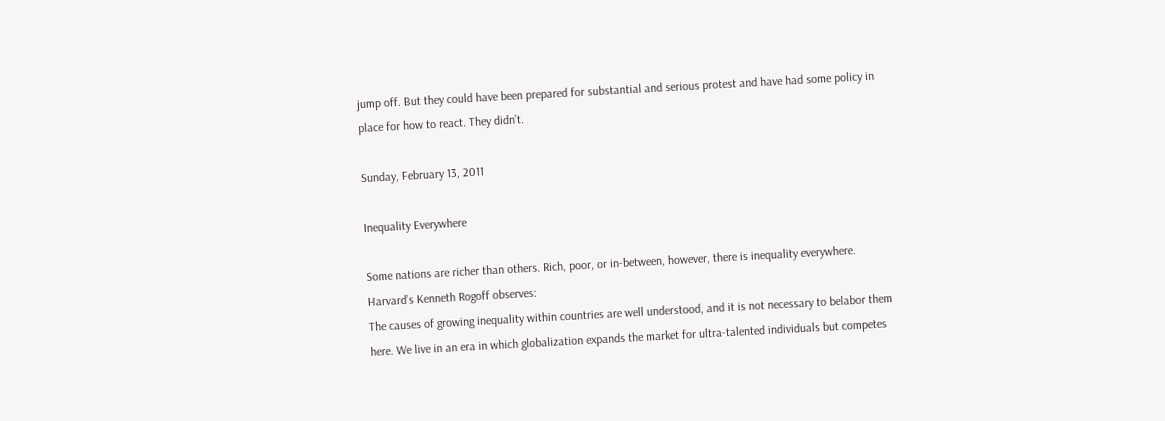jump off. But they could have been prepared for substantial and serious protest and have had some policy in place for how to react. They didn’t.

Sunday, February 13, 2011

Inequality Everywhere

Some nations are richer than others. Rich, poor, or in-between, however, there is inequality everywhere. Harvard’s Kenneth Rogoff observes:
The causes of growing inequality within countries are well understood, and it is not necessary to belabor them here. We live in an era in which globalization expands the market for ultra-talented individuals but competes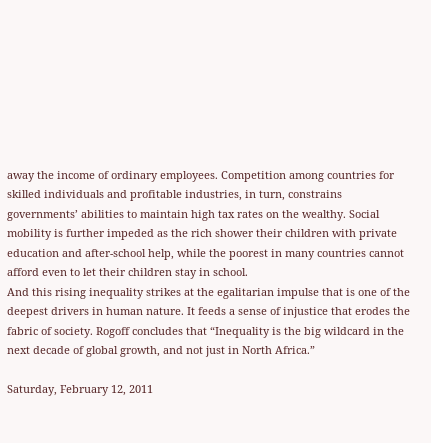away the income of ordinary employees. Competition among countries for skilled individuals and profitable industries, in turn, constrains governments’ abilities to maintain high tax rates on the wealthy. Social mobility is further impeded as the rich shower their children with private education and after-school help, while the poorest in many countries cannot afford even to let their children stay in school.
And this rising inequality strikes at the egalitarian impulse that is one of the deepest drivers in human nature. It feeds a sense of injustice that erodes the fabric of society. Rogoff concludes that “Inequality is the big wildcard in the next decade of global growth, and not just in North Africa.”

Saturday, February 12, 2011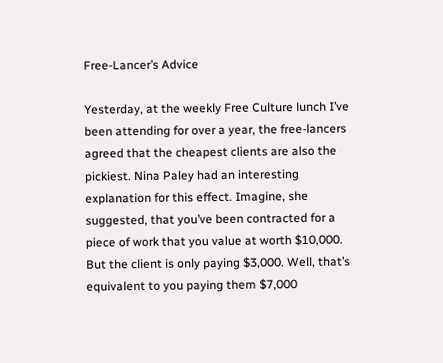Free-Lancer’s Advice

Yesterday, at the weekly Free Culture lunch I’ve been attending for over a year, the free-lancers agreed that the cheapest clients are also the pickiest. Nina Paley had an interesting explanation for this effect. Imagine, she suggested, that you’ve been contracted for a piece of work that you value at worth $10,000. But the client is only paying $3,000. Well, that’s equivalent to you paying them $7,000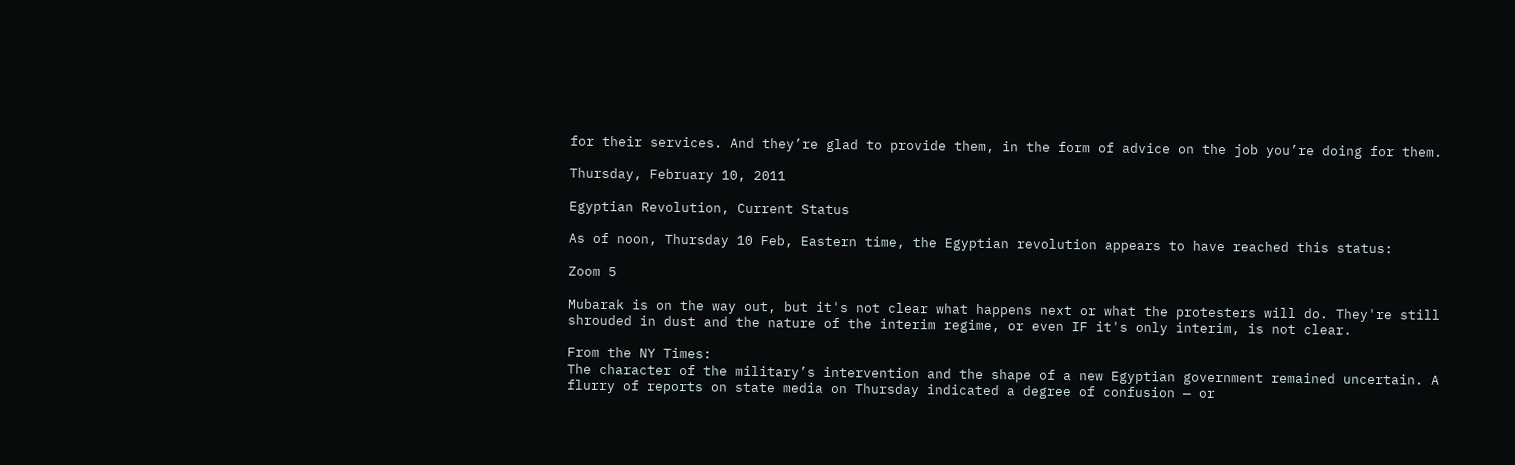for their services. And they’re glad to provide them, in the form of advice on the job you’re doing for them.

Thursday, February 10, 2011

Egyptian Revolution, Current Status

As of noon, Thursday 10 Feb, Eastern time, the Egyptian revolution appears to have reached this status:

Zoom 5

Mubarak is on the way out, but it's not clear what happens next or what the protesters will do. They're still shrouded in dust and the nature of the interim regime, or even IF it's only interim, is not clear.

From the NY Times:
The character of the military’s intervention and the shape of a new Egyptian government remained uncertain. A flurry of reports on state media on Thursday indicated a degree of confusion — or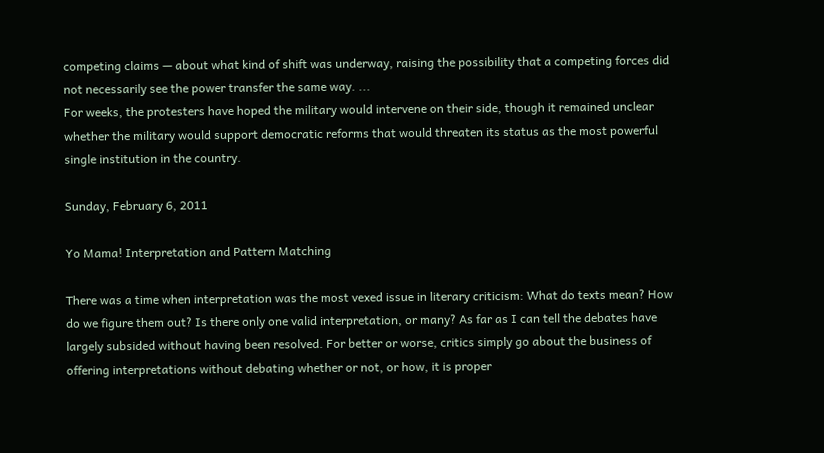competing claims — about what kind of shift was underway, raising the possibility that a competing forces did not necessarily see the power transfer the same way. ...
For weeks, the protesters have hoped the military would intervene on their side, though it remained unclear whether the military would support democratic reforms that would threaten its status as the most powerful single institution in the country.

Sunday, February 6, 2011

Yo Mama! Interpretation and Pattern Matching

There was a time when interpretation was the most vexed issue in literary criticism: What do texts mean? How do we figure them out? Is there only one valid interpretation, or many? As far as I can tell the debates have largely subsided without having been resolved. For better or worse, critics simply go about the business of offering interpretations without debating whether or not, or how, it is proper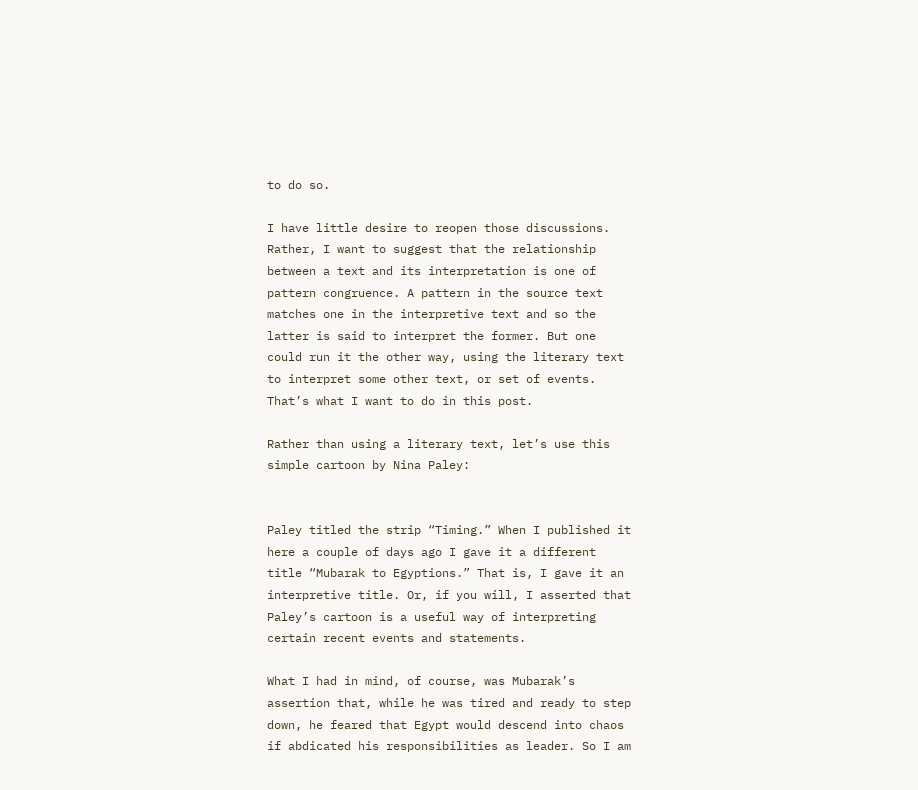to do so.

I have little desire to reopen those discussions. Rather, I want to suggest that the relationship between a text and its interpretation is one of pattern congruence. A pattern in the source text matches one in the interpretive text and so the latter is said to interpret the former. But one could run it the other way, using the literary text to interpret some other text, or set of events. That’s what I want to do in this post.

Rather than using a literary text, let’s use this simple cartoon by Nina Paley:


Paley titled the strip “Timing.” When I published it here a couple of days ago I gave it a different title “Mubarak to Egyptions.” That is, I gave it an interpretive title. Or, if you will, I asserted that Paley’s cartoon is a useful way of interpreting certain recent events and statements.

What I had in mind, of course, was Mubarak’s assertion that, while he was tired and ready to step down, he feared that Egypt would descend into chaos if abdicated his responsibilities as leader. So I am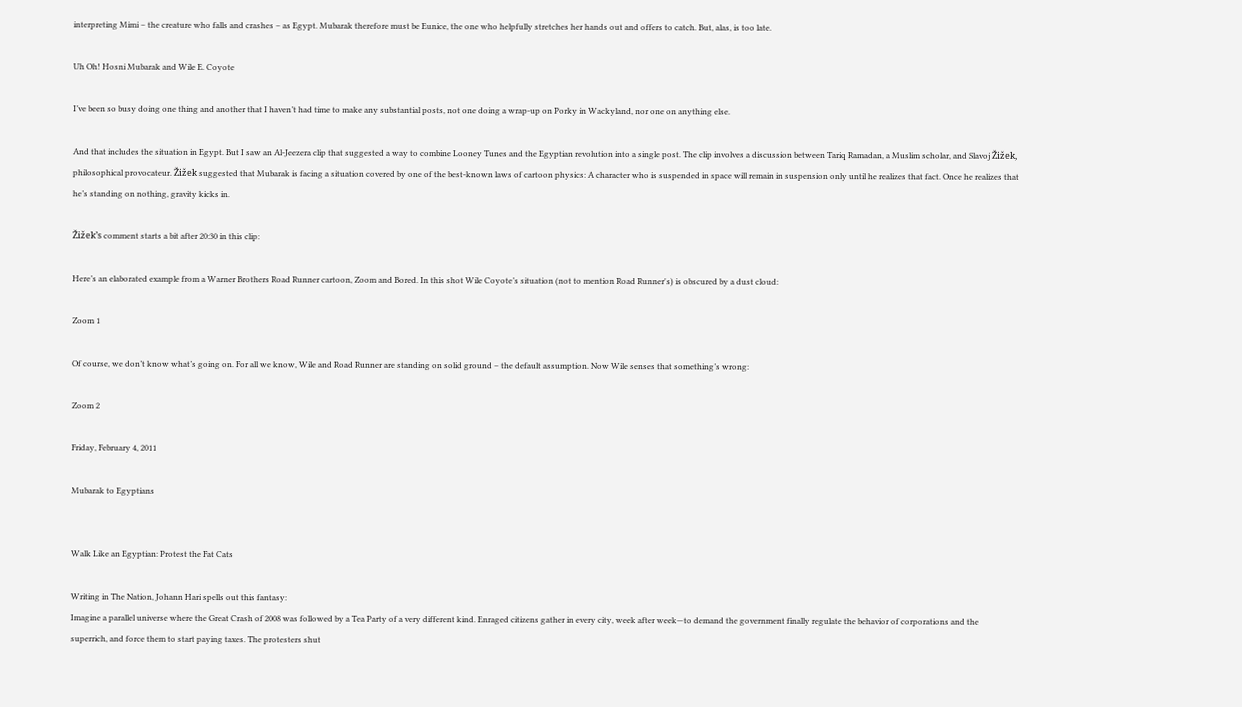interpreting Mimi – the creature who falls and crashes – as Egypt. Mubarak therefore must be Eunice, the one who helpfully stretches her hands out and offers to catch. But, alas, is too late.

Uh Oh! Hosni Mubarak and Wile E. Coyote

I’ve been so busy doing one thing and another that I haven’t had time to make any substantial posts, not one doing a wrap-up on Porky in Wackyland, nor one on anything else.

And that includes the situation in Egypt. But I saw an Al-Jeezera clip that suggested a way to combine Looney Tunes and the Egyptian revolution into a single post. The clip involves a discussion between Tariq Ramadan, a Muslim scholar, and Slavoj Žižek, philosophical provocateur. Žižek suggested that Mubarak is facing a situation covered by one of the best-known laws of cartoon physics: A character who is suspended in space will remain in suspension only until he realizes that fact. Once he realizes that he’s standing on nothing, gravity kicks in.

Žižek’s comment starts a bit after 20:30 in this clip:

Here’s an elaborated example from a Warner Brothers Road Runner cartoon, Zoom and Bored. In this shot Wile Coyote’s situation (not to mention Road Runner's) is obscured by a dust cloud:

Zoom 1

Of course, we don’t know what’s going on. For all we know, Wile and Road Runner are standing on solid ground – the default assumption. Now Wile senses that something’s wrong:

Zoom 2

Friday, February 4, 2011

Mubarak to Egyptians


Walk Like an Egyptian: Protest the Fat Cats

Writing in The Nation, Johann Hari spells out this fantasy:
Imagine a parallel universe where the Great Crash of 2008 was followed by a Tea Party of a very different kind. Enraged citizens gather in every city, week after week—to demand the government finally regulate the behavior of corporations and the superrich, and force them to start paying taxes. The protesters shut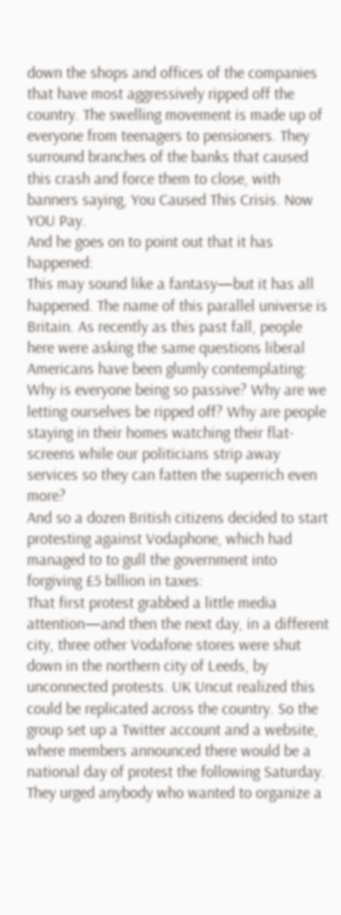down the shops and offices of the companies that have most aggressively ripped off the country. The swelling movement is made up of everyone from teenagers to pensioners. They surround branches of the banks that caused this crash and force them to close, with banners saying, You Caused This Crisis. Now YOU Pay.
And he goes on to point out that it has happened:
This may sound like a fantasy—but it has all happened. The name of this parallel universe is Britain. As recently as this past fall, people here were asking the same questions liberal Americans have been glumly contemplating: Why is everyone being so passive? Why are we letting ourselves be ripped off? Why are people staying in their homes watching their flat-screens while our politicians strip away services so they can fatten the superrich even more?
And so a dozen British citizens decided to start protesting against Vodaphone, which had managed to to gull the government into forgiving £5 billion in taxes:
That first protest grabbed a little media attention—and then the next day, in a different city, three other Vodafone stores were shut down in the northern city of Leeds, by unconnected protests. UK Uncut realized this could be replicated across the country. So the group set up a Twitter account and a website, where members announced there would be a national day of protest the following Saturday. They urged anybody who wanted to organize a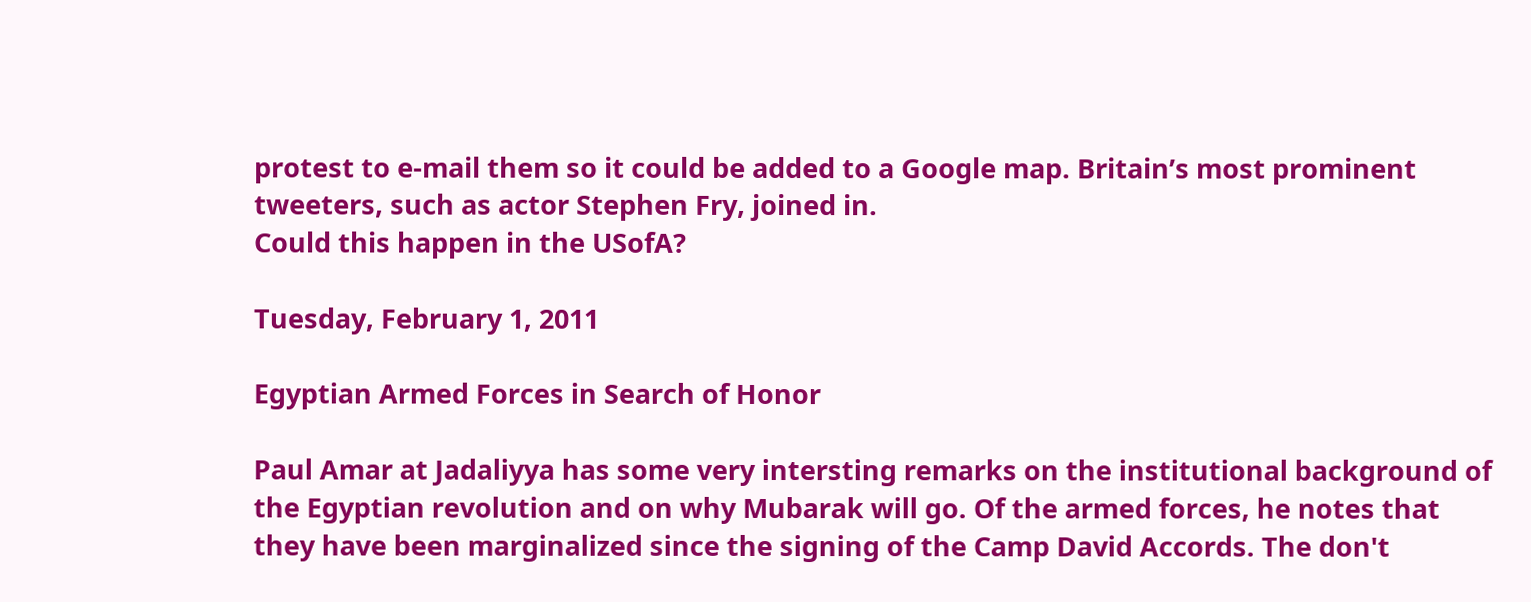protest to e-mail them so it could be added to a Google map. Britain’s most prominent tweeters, such as actor Stephen Fry, joined in.
Could this happen in the USofA?

Tuesday, February 1, 2011

Egyptian Armed Forces in Search of Honor

Paul Amar at Jadaliyya has some very intersting remarks on the institutional background of the Egyptian revolution and on why Mubarak will go. Of the armed forces, he notes that they have been marginalized since the signing of the Camp David Accords. The don't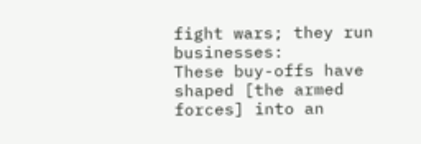fight wars; they run businesses:
These buy-offs have shaped [the armed forces] into an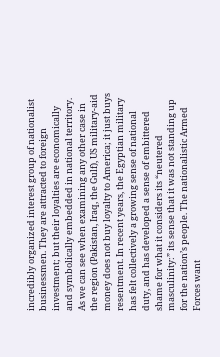incredibly organized interest group of nationalist businessmen. They are attracted to foreign investment; but their loyalties are economically and symbolically embedded in national territory. As we can see when examining any other case in the region (Pakistan, Iraq, the Gulf), US military-aid money does not buy loyalty to America; it just buys resentment. In recent years, the Egyptian military has felt collectively a growing sense of national duty, and has developed a sense of embittered shame for what it considers its “neutered masculinity:” its sense that it was not standing up for the nation’s people. The nationalistic Armed Forces want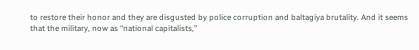to restore their honor and they are disgusted by police corruption and baltagiya brutality. And it seems that the military, now as “national capitalists,”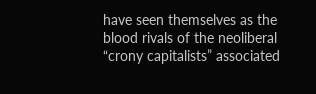have seen themselves as the blood rivals of the neoliberal “crony capitalists” associated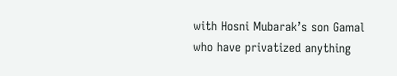with Hosni Mubarak’s son Gamal who have privatized anything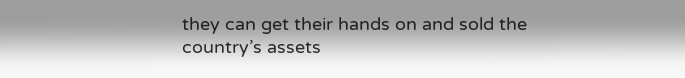they can get their hands on and sold the country’s assets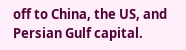off to China, the US, and Persian Gulf capital.